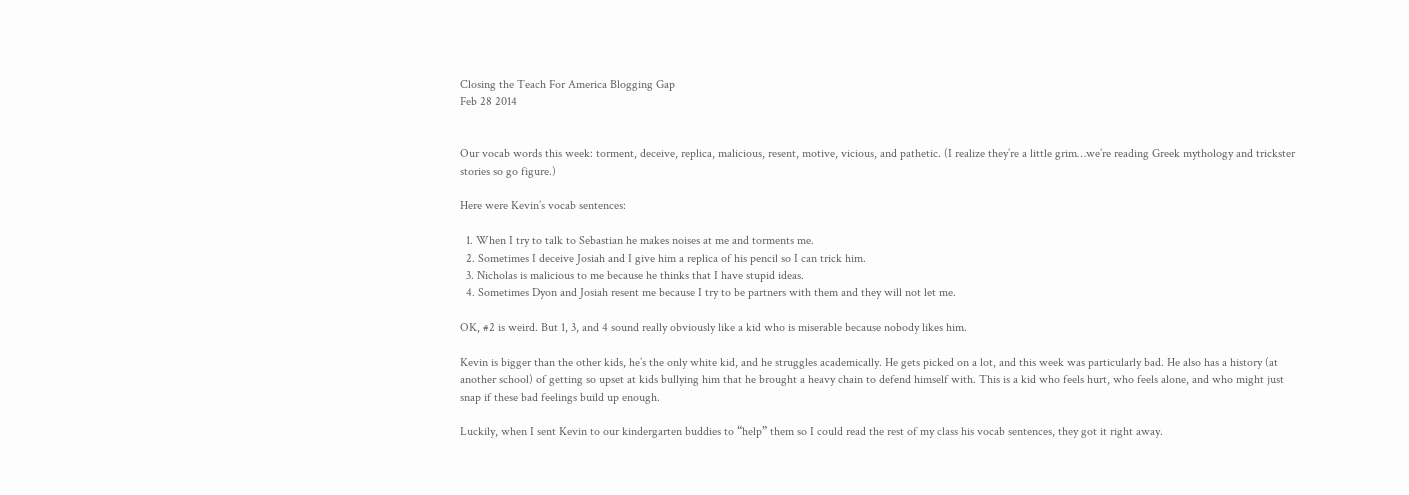Closing the Teach For America Blogging Gap
Feb 28 2014


Our vocab words this week: torment, deceive, replica, malicious, resent, motive, vicious, and pathetic. (I realize they’re a little grim…we’re reading Greek mythology and trickster stories so go figure.)

Here were Kevin’s vocab sentences:

  1. When I try to talk to Sebastian he makes noises at me and torments me.
  2. Sometimes I deceive Josiah and I give him a replica of his pencil so I can trick him.
  3. Nicholas is malicious to me because he thinks that I have stupid ideas.
  4. Sometimes Dyon and Josiah resent me because I try to be partners with them and they will not let me.

OK, #2 is weird. But 1, 3, and 4 sound really obviously like a kid who is miserable because nobody likes him.

Kevin is bigger than the other kids, he’s the only white kid, and he struggles academically. He gets picked on a lot, and this week was particularly bad. He also has a history (at another school) of getting so upset at kids bullying him that he brought a heavy chain to defend himself with. This is a kid who feels hurt, who feels alone, and who might just snap if these bad feelings build up enough.

Luckily, when I sent Kevin to our kindergarten buddies to “help” them so I could read the rest of my class his vocab sentences, they got it right away.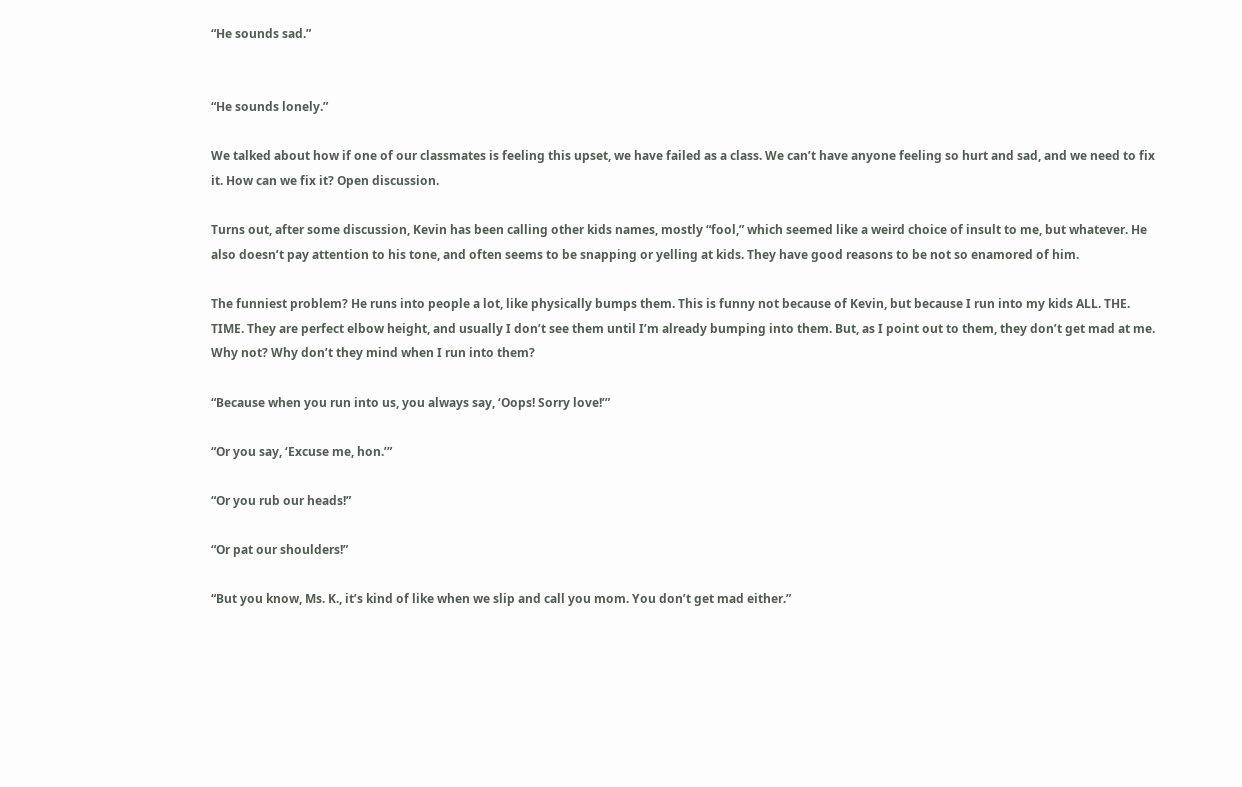“He sounds sad.”


“He sounds lonely.”

We talked about how if one of our classmates is feeling this upset, we have failed as a class. We can’t have anyone feeling so hurt and sad, and we need to fix it. How can we fix it? Open discussion.

Turns out, after some discussion, Kevin has been calling other kids names, mostly “fool,” which seemed like a weird choice of insult to me, but whatever. He also doesn’t pay attention to his tone, and often seems to be snapping or yelling at kids. They have good reasons to be not so enamored of him.

The funniest problem? He runs into people a lot, like physically bumps them. This is funny not because of Kevin, but because I run into my kids ALL. THE. TIME. They are perfect elbow height, and usually I don’t see them until I’m already bumping into them. But, as I point out to them, they don’t get mad at me. Why not? Why don’t they mind when I run into them?

“Because when you run into us, you always say, ‘Oops! Sorry love!’”

“Or you say, ‘Excuse me, hon.’”

“Or you rub our heads!”

“Or pat our shoulders!”

“But you know, Ms. K., it’s kind of like when we slip and call you mom. You don’t get mad either.”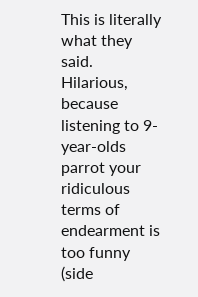This is literally what they said. Hilarious, because listening to 9-year-olds parrot your ridiculous terms of endearment is too funny (side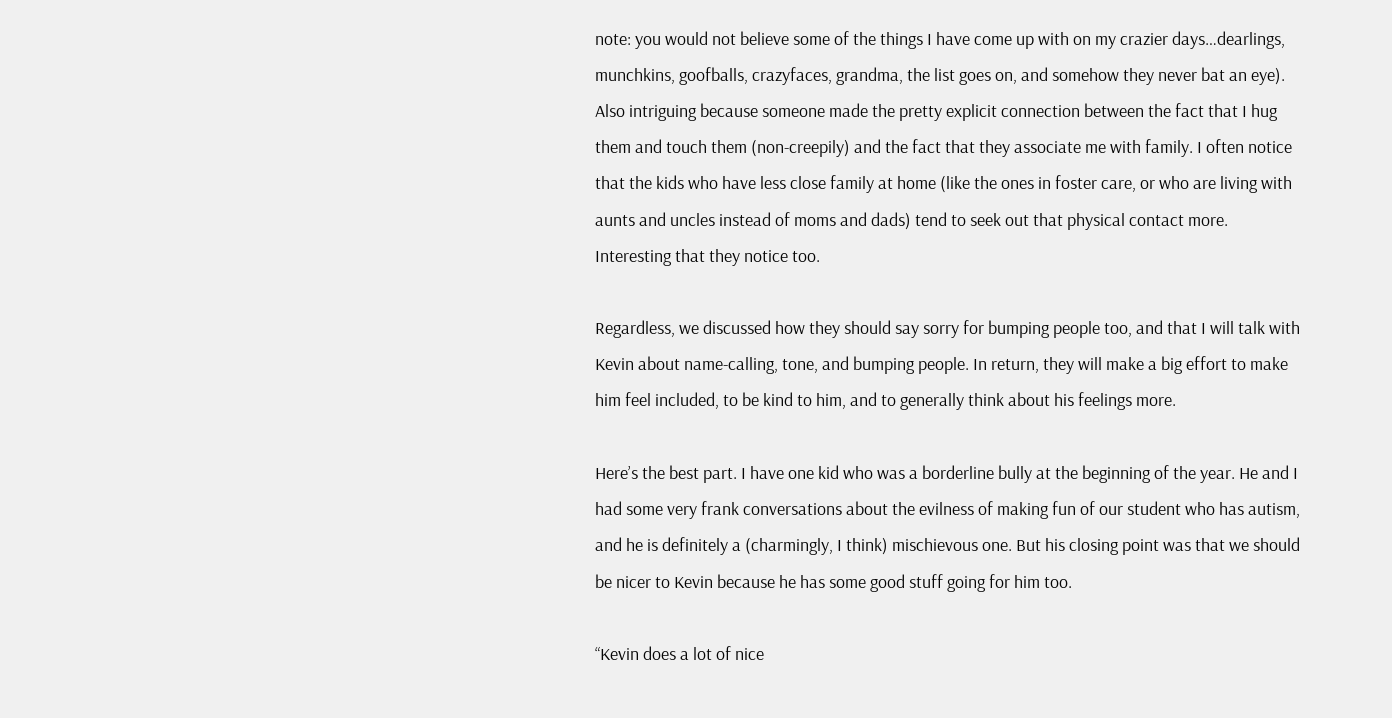note: you would not believe some of the things I have come up with on my crazier days…dearlings, munchkins, goofballs, crazyfaces, grandma, the list goes on, and somehow they never bat an eye). Also intriguing because someone made the pretty explicit connection between the fact that I hug them and touch them (non-creepily) and the fact that they associate me with family. I often notice that the kids who have less close family at home (like the ones in foster care, or who are living with aunts and uncles instead of moms and dads) tend to seek out that physical contact more. Interesting that they notice too.

Regardless, we discussed how they should say sorry for bumping people too, and that I will talk with Kevin about name-calling, tone, and bumping people. In return, they will make a big effort to make him feel included, to be kind to him, and to generally think about his feelings more.

Here’s the best part. I have one kid who was a borderline bully at the beginning of the year. He and I had some very frank conversations about the evilness of making fun of our student who has autism, and he is definitely a (charmingly, I think) mischievous one. But his closing point was that we should be nicer to Kevin because he has some good stuff going for him too.

“Kevin does a lot of nice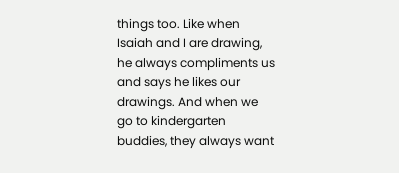things too. Like when Isaiah and I are drawing, he always compliments us and says he likes our drawings. And when we go to kindergarten buddies, they always want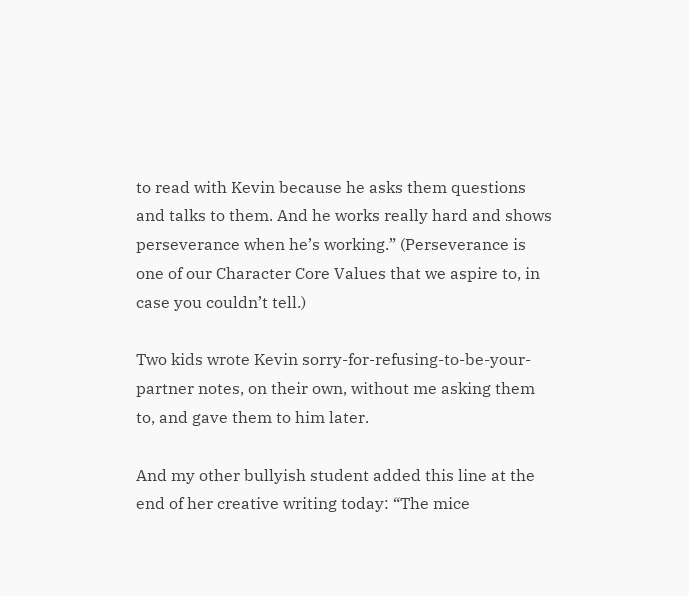to read with Kevin because he asks them questions and talks to them. And he works really hard and shows perseverance when he’s working.” (Perseverance is one of our Character Core Values that we aspire to, in case you couldn’t tell.)

Two kids wrote Kevin sorry-for-refusing-to-be-your-partner notes, on their own, without me asking them to, and gave them to him later.

And my other bullyish student added this line at the end of her creative writing today: “The mice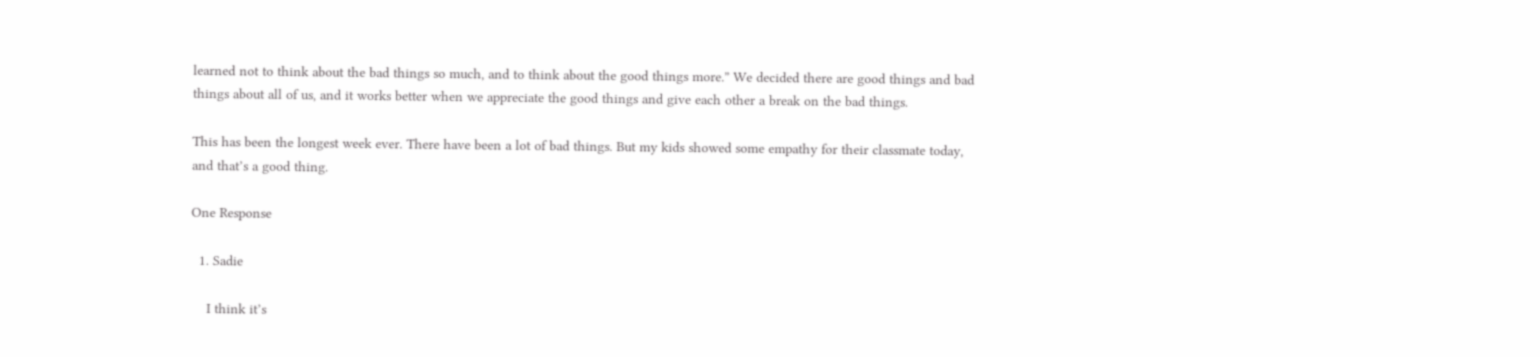learned not to think about the bad things so much, and to think about the good things more.” We decided there are good things and bad things about all of us, and it works better when we appreciate the good things and give each other a break on the bad things.

This has been the longest week ever. There have been a lot of bad things. But my kids showed some empathy for their classmate today, and that’s a good thing.

One Response

  1. Sadie

    I think it’s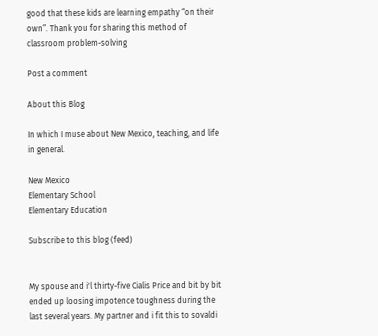good that these kids are learning empathy “on their own”. Thank you for sharing this method of classroom problem-solving

Post a comment

About this Blog

In which I muse about New Mexico, teaching, and life in general.

New Mexico
Elementary School
Elementary Education

Subscribe to this blog (feed)


My spouse and i'l thirty-five Cialis Price and bit by bit ended up loosing impotence toughness during the last several years. My partner and i fit this to sovaldi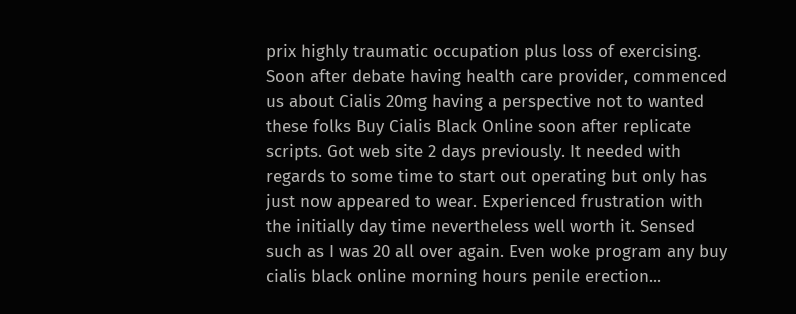prix highly traumatic occupation plus loss of exercising. Soon after debate having health care provider, commenced us about Cialis 20mg having a perspective not to wanted these folks Buy Cialis Black Online soon after replicate scripts. Got web site 2 days previously. It needed with regards to some time to start out operating but only has just now appeared to wear. Experienced frustration with the initially day time nevertheless well worth it. Sensed such as I was 20 all over again. Even woke program any buy cialis black online morning hours penile erection...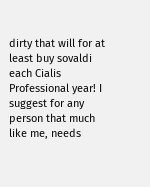dirty that will for at least buy sovaldi each Cialis Professional year! I suggest for any person that much like me, needs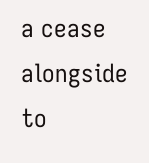a cease alongside to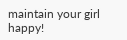maintain your girl happy!